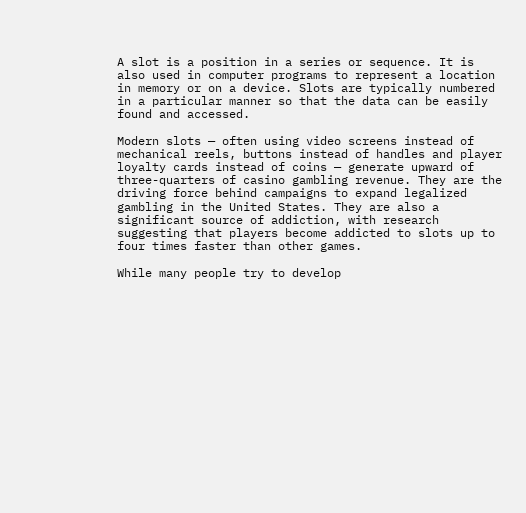A slot is a position in a series or sequence. It is also used in computer programs to represent a location in memory or on a device. Slots are typically numbered in a particular manner so that the data can be easily found and accessed.

Modern slots — often using video screens instead of mechanical reels, buttons instead of handles and player loyalty cards instead of coins — generate upward of three-quarters of casino gambling revenue. They are the driving force behind campaigns to expand legalized gambling in the United States. They are also a significant source of addiction, with research suggesting that players become addicted to slots up to four times faster than other games.

While many people try to develop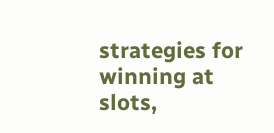strategies for winning at slots,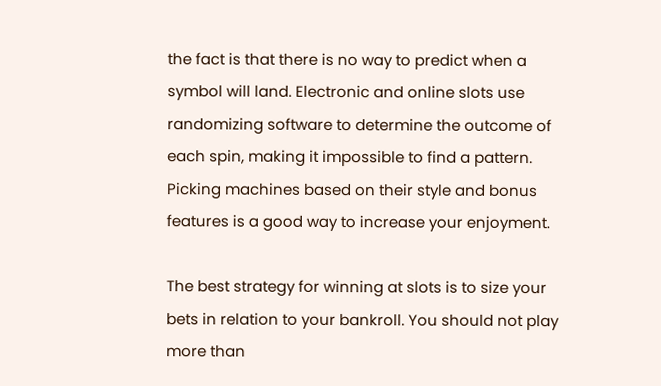the fact is that there is no way to predict when a symbol will land. Electronic and online slots use randomizing software to determine the outcome of each spin, making it impossible to find a pattern. Picking machines based on their style and bonus features is a good way to increase your enjoyment.

The best strategy for winning at slots is to size your bets in relation to your bankroll. You should not play more than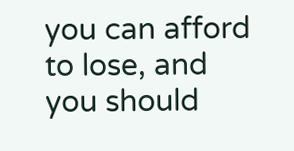you can afford to lose, and you should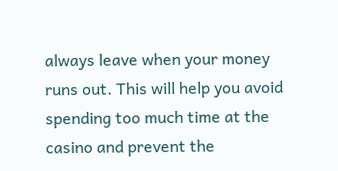always leave when your money runs out. This will help you avoid spending too much time at the casino and prevent the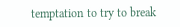temptation to try to break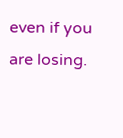even if you are losing.